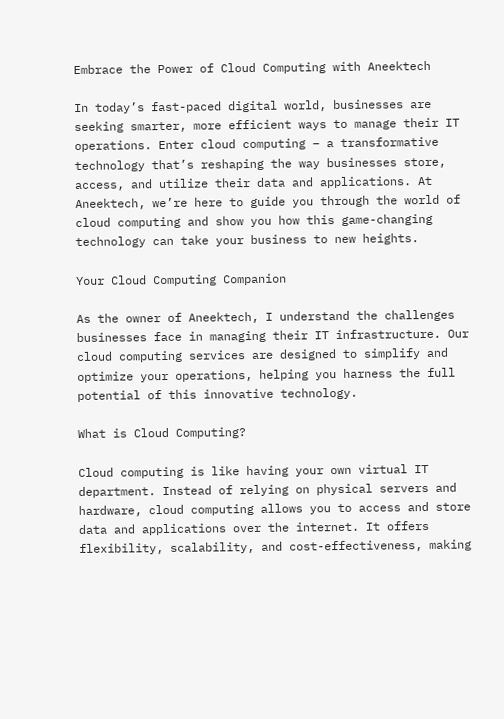Embrace the Power of Cloud Computing with Aneektech

In today’s fast-paced digital world, businesses are seeking smarter, more efficient ways to manage their IT operations. Enter cloud computing – a transformative technology that’s reshaping the way businesses store, access, and utilize their data and applications. At Aneektech, we’re here to guide you through the world of cloud computing and show you how this game-changing technology can take your business to new heights.

Your Cloud Computing Companion

As the owner of Aneektech, I understand the challenges businesses face in managing their IT infrastructure. Our cloud computing services are designed to simplify and optimize your operations, helping you harness the full potential of this innovative technology.

What is Cloud Computing?

Cloud computing is like having your own virtual IT department. Instead of relying on physical servers and hardware, cloud computing allows you to access and store data and applications over the internet. It offers flexibility, scalability, and cost-effectiveness, making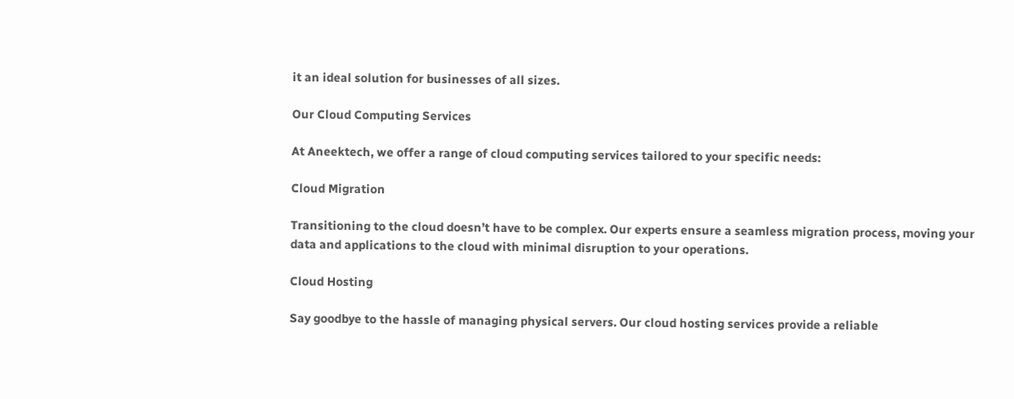it an ideal solution for businesses of all sizes.

Our Cloud Computing Services

At Aneektech, we offer a range of cloud computing services tailored to your specific needs:

Cloud Migration

Transitioning to the cloud doesn’t have to be complex. Our experts ensure a seamless migration process, moving your data and applications to the cloud with minimal disruption to your operations.

Cloud Hosting

Say goodbye to the hassle of managing physical servers. Our cloud hosting services provide a reliable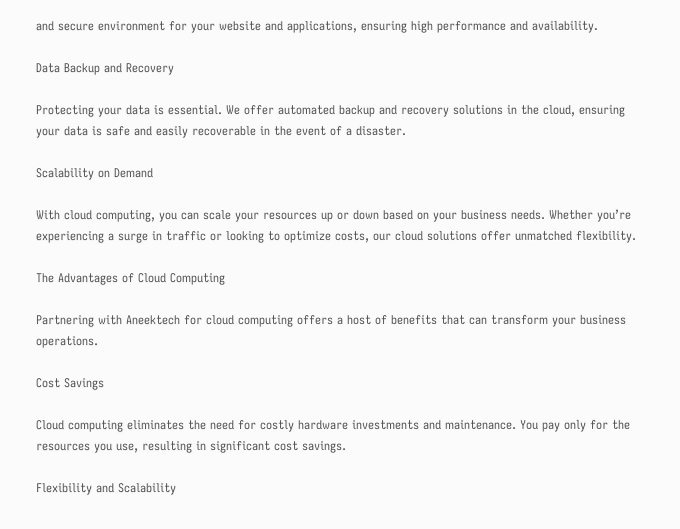and secure environment for your website and applications, ensuring high performance and availability.

Data Backup and Recovery

Protecting your data is essential. We offer automated backup and recovery solutions in the cloud, ensuring your data is safe and easily recoverable in the event of a disaster.

Scalability on Demand

With cloud computing, you can scale your resources up or down based on your business needs. Whether you’re experiencing a surge in traffic or looking to optimize costs, our cloud solutions offer unmatched flexibility.

The Advantages of Cloud Computing

Partnering with Aneektech for cloud computing offers a host of benefits that can transform your business operations.

Cost Savings

Cloud computing eliminates the need for costly hardware investments and maintenance. You pay only for the resources you use, resulting in significant cost savings.

Flexibility and Scalability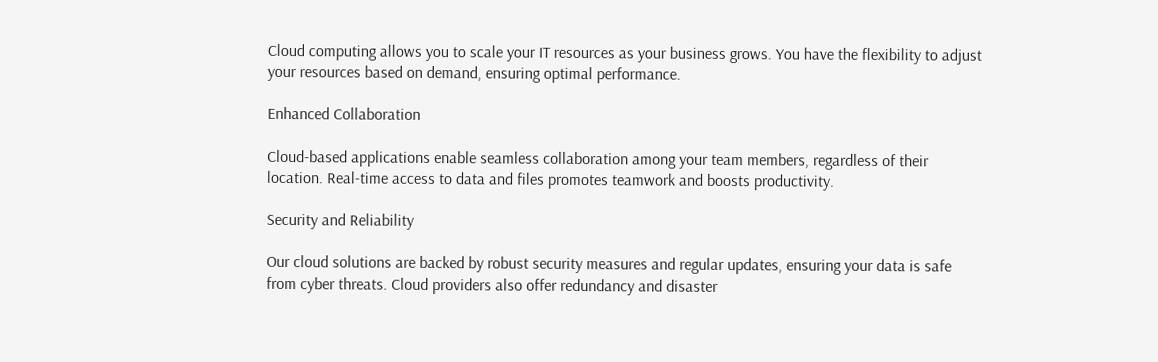Cloud computing allows you to scale your IT resources as your business grows. You have the flexibility to adjust your resources based on demand, ensuring optimal performance.

Enhanced Collaboration

Cloud-based applications enable seamless collaboration among your team members, regardless of their location. Real-time access to data and files promotes teamwork and boosts productivity.

Security and Reliability

Our cloud solutions are backed by robust security measures and regular updates, ensuring your data is safe from cyber threats. Cloud providers also offer redundancy and disaster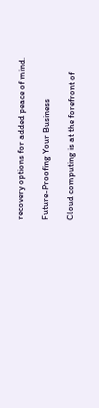recovery options for added peace of mind.

Future-Proofing Your Business

Cloud computing is at the forefront of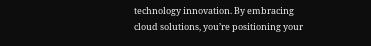technology innovation. By embracing cloud solutions, you’re positioning your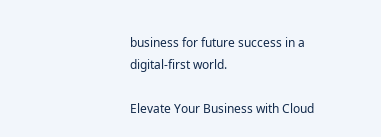business for future success in a digital-first world.

Elevate Your Business with Cloud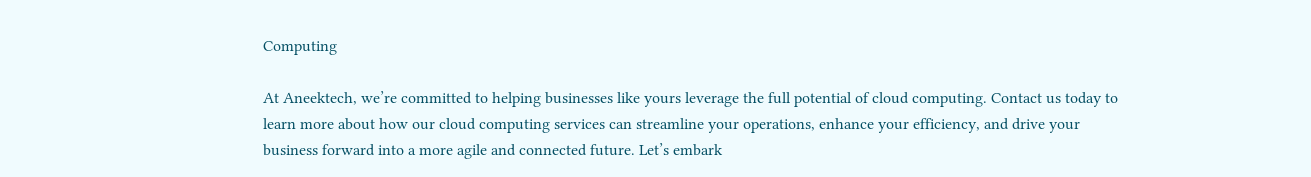Computing

At Aneektech, we’re committed to helping businesses like yours leverage the full potential of cloud computing. Contact us today to learn more about how our cloud computing services can streamline your operations, enhance your efficiency, and drive your business forward into a more agile and connected future. Let’s embark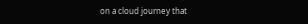on a cloud journey that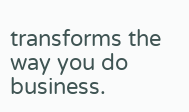transforms the way you do business.